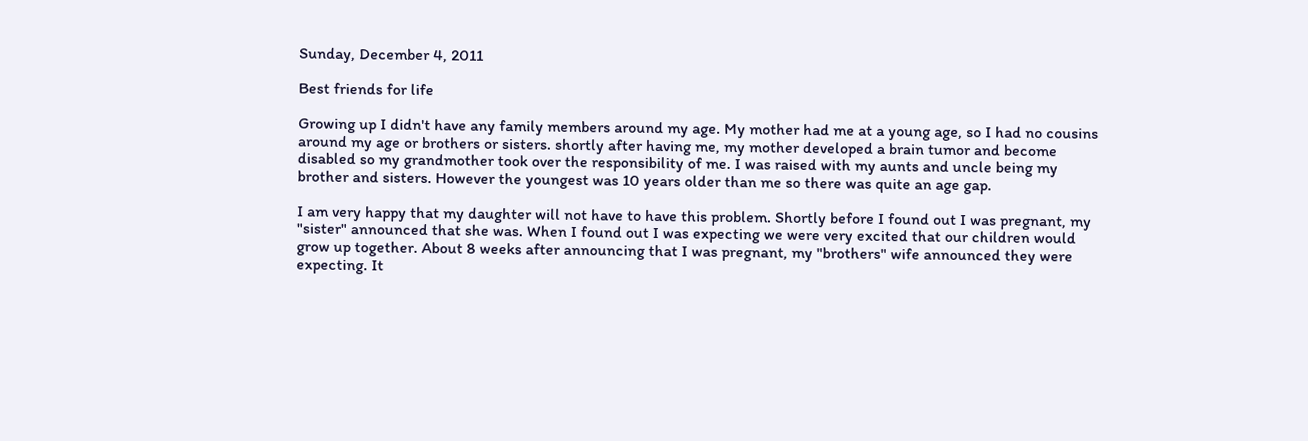Sunday, December 4, 2011

Best friends for life

Growing up I didn't have any family members around my age. My mother had me at a young age, so I had no cousins around my age or brothers or sisters. shortly after having me, my mother developed a brain tumor and become disabled so my grandmother took over the responsibility of me. I was raised with my aunts and uncle being my brother and sisters. However the youngest was 10 years older than me so there was quite an age gap.

I am very happy that my daughter will not have to have this problem. Shortly before I found out I was pregnant, my "sister" announced that she was. When I found out I was expecting we were very excited that our children would grow up together. About 8 weeks after announcing that I was pregnant, my "brothers" wife announced they were expecting. It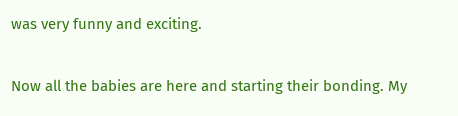was very funny and exciting.

Now all the babies are here and starting their bonding. My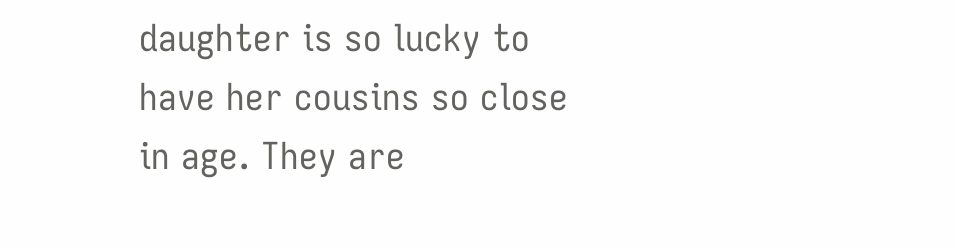daughter is so lucky to have her cousins so close in age. They are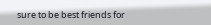sure to be best friends for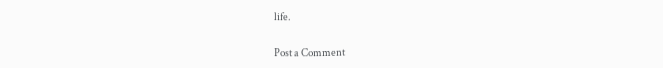life.


Post a Comment